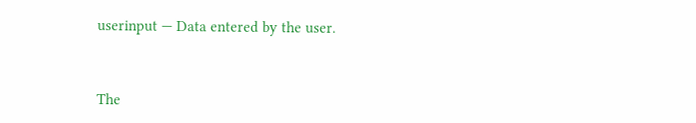userinput — Data entered by the user.



The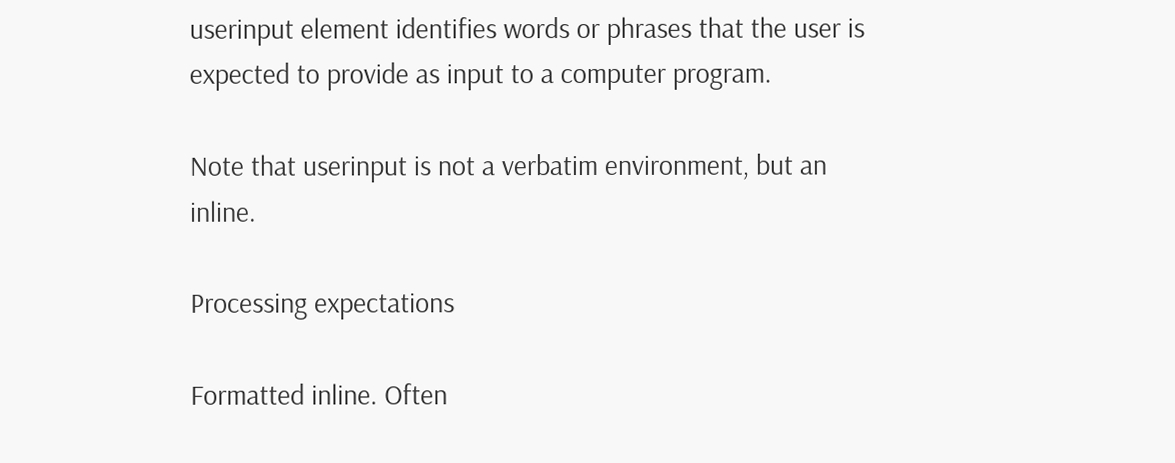userinput element identifies words or phrases that the user is expected to provide as input to a computer program.

Note that userinput is not a verbatim environment, but an inline.

Processing expectations

Formatted inline. Often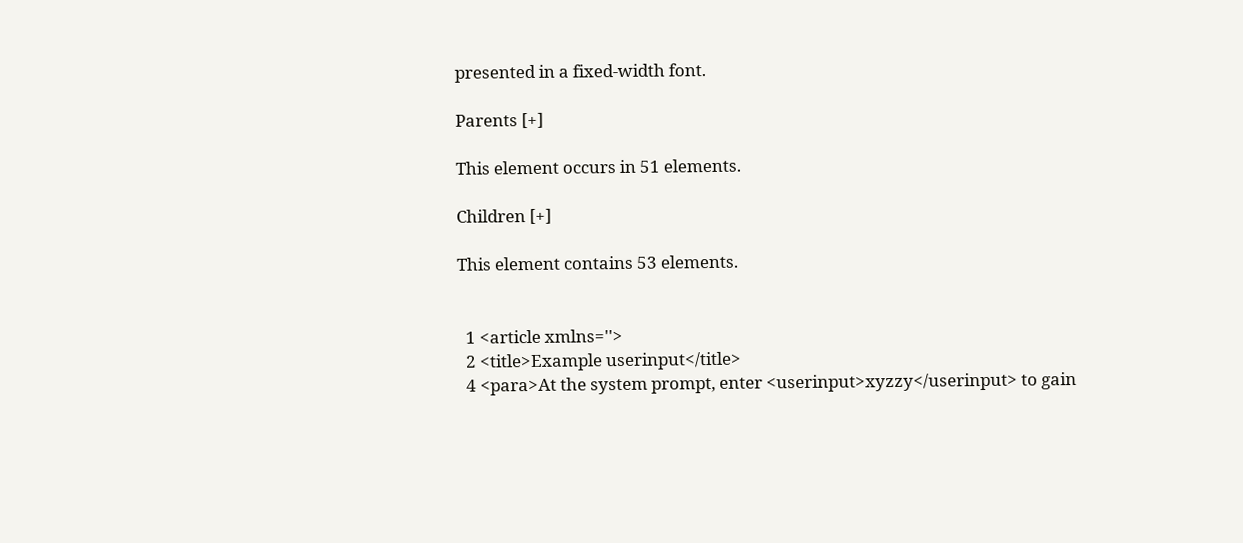presented in a fixed-width font.

Parents [+]

This element occurs in 51 elements.

Children [+]

This element contains 53 elements.


  1 <article xmlns=''>
  2 <title>Example userinput</title>
  4 <para>At the system prompt, enter <userinput>xyzzy</userinput> to gain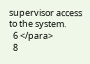supervisor access to the system.
  6 </para>
  8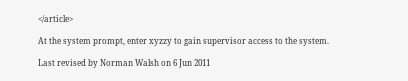</article>

At the system prompt, enter xyzzy to gain supervisor access to the system.

Last revised by Norman Walsh on 6 Jun 2011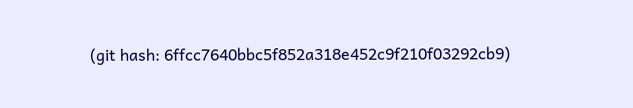(git hash: 6ffcc7640bbc5f852a318e452c9f210f03292cb9)